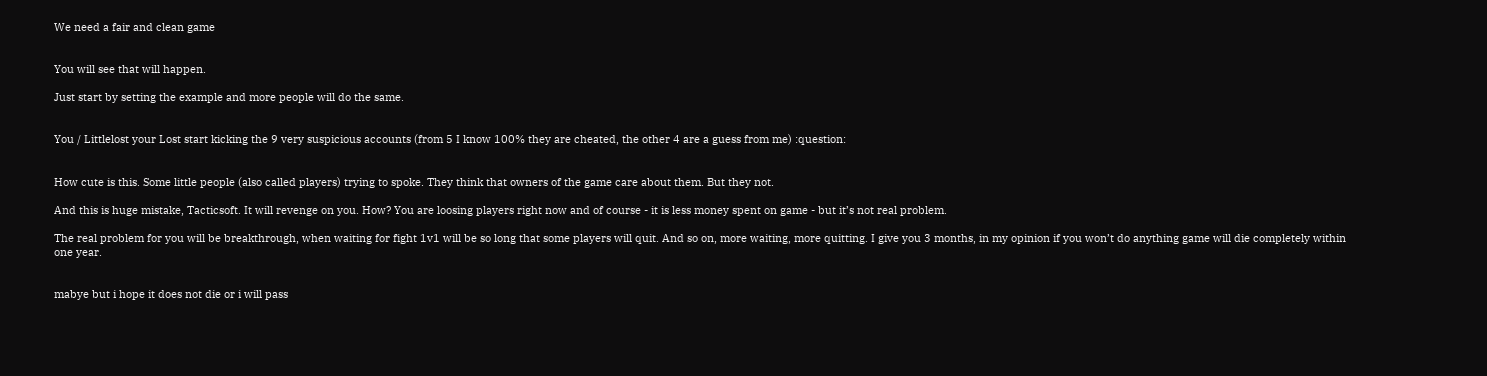We need a fair and clean game


You will see that will happen.

Just start by setting the example and more people will do the same.


You / Littlelost your Lost start kicking the 9 very suspicious accounts (from 5 I know 100% they are cheated, the other 4 are a guess from me) :question:


How cute is this. Some little people (also called players) trying to spoke. They think that owners of the game care about them. But they not.

And this is huge mistake, Tacticsoft. It will revenge on you. How? You are loosing players right now and of course - it is less money spent on game - but it’s not real problem.

The real problem for you will be breakthrough, when waiting for fight 1v1 will be so long that some players will quit. And so on, more waiting, more quitting. I give you 3 months, in my opinion if you won’t do anything game will die completely within one year.


mabye but i hope it does not die or i will pass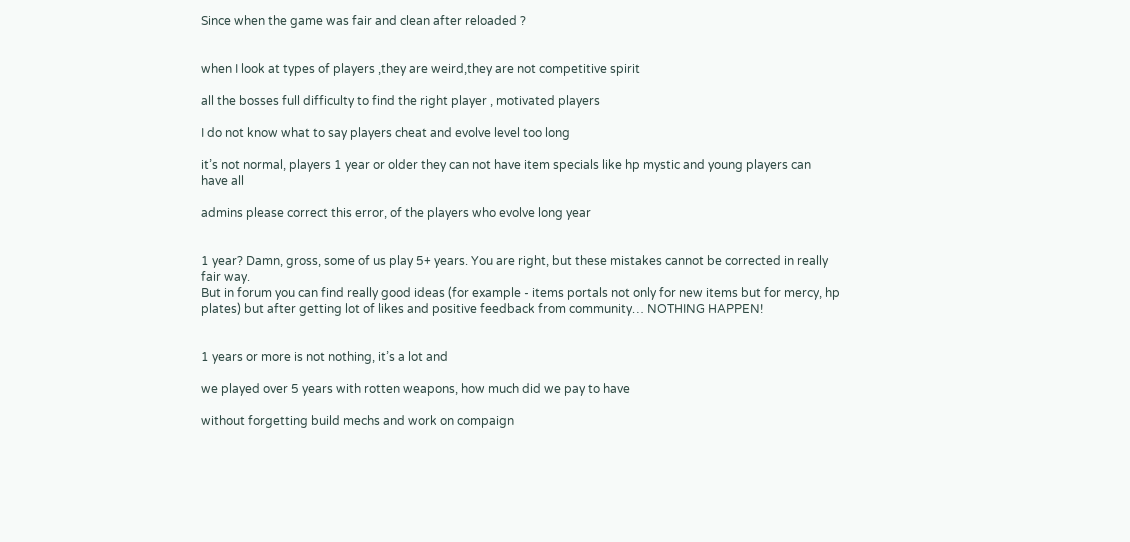Since when the game was fair and clean after reloaded ?


when I look at types of players ,they are weird,they are not competitive spirit

all the bosses full difficulty to find the right player , motivated players

I do not know what to say players cheat and evolve level too long

it’s not normal, players 1 year or older they can not have item specials like hp mystic and young players can have all

admins please correct this error, of the players who evolve long year


1 year? Damn, gross, some of us play 5+ years. You are right, but these mistakes cannot be corrected in really fair way.
But in forum you can find really good ideas (for example - items portals not only for new items but for mercy, hp plates) but after getting lot of likes and positive feedback from community… NOTHING HAPPEN!


1 years or more is not nothing, it’s a lot and

we played over 5 years with rotten weapons, how much did we pay to have

without forgetting build mechs and work on compaign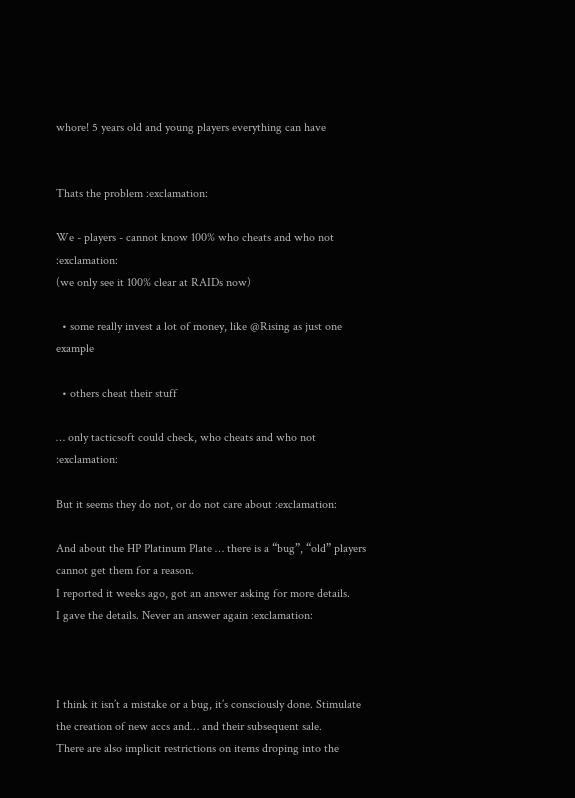whore! 5 years old and young players everything can have


Thats the problem :exclamation:

We - players - cannot know 100% who cheats and who not :exclamation:
(we only see it 100% clear at RAIDs now)

  • some really invest a lot of money, like @Rising as just one example

  • others cheat their stuff

… only tacticsoft could check, who cheats and who not :exclamation:

But it seems they do not, or do not care about :exclamation:

And about the HP Platinum Plate … there is a “bug”, “old” players cannot get them for a reason.
I reported it weeks ago, got an answer asking for more details.
I gave the details. Never an answer again :exclamation:



I think it isn’t a mistake or a bug, it’s consciously done. Stimulate the creation of new accs and… and their subsequent sale.
There are also implicit restrictions on items droping into the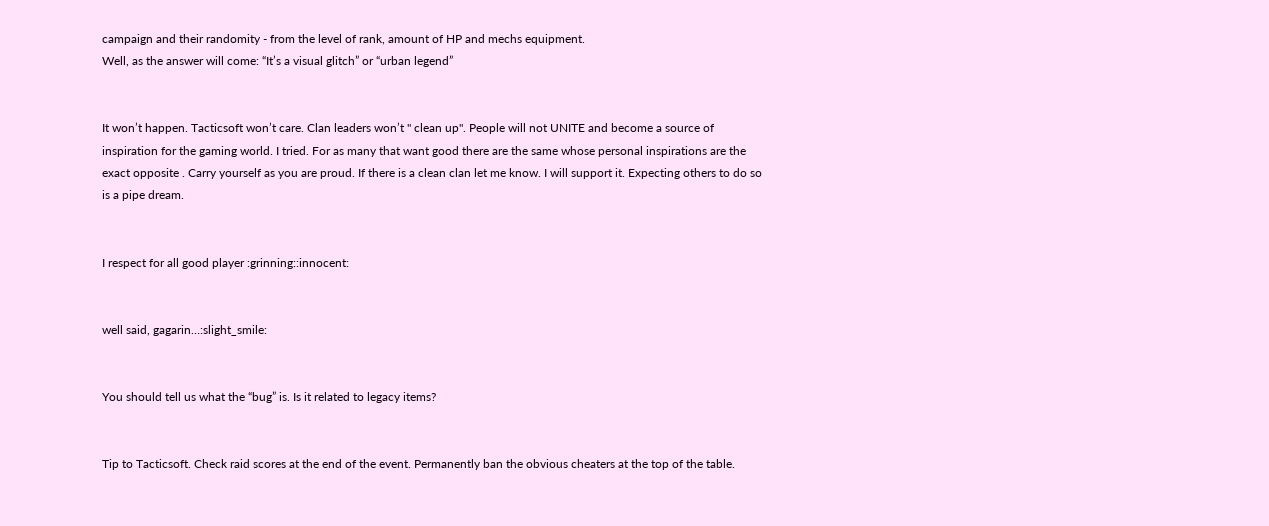campaign and their randomity - from the level of rank, amount of HP and mechs equipment.
Well, as the answer will come: “It’s a visual glitch” or “urban legend”


It won’t happen. Tacticsoft won’t care. Clan leaders won’t " clean up". People will not UNITE and become a source of inspiration for the gaming world. I tried. For as many that want good there are the same whose personal inspirations are the exact opposite . Carry yourself as you are proud. If there is a clean clan let me know. I will support it. Expecting others to do so is a pipe dream.


I respect for all good player :grinning::innocent:


well said, gagarin…:slight_smile:


You should tell us what the “bug” is. Is it related to legacy items?


Tip to Tacticsoft. Check raid scores at the end of the event. Permanently ban the obvious cheaters at the top of the table.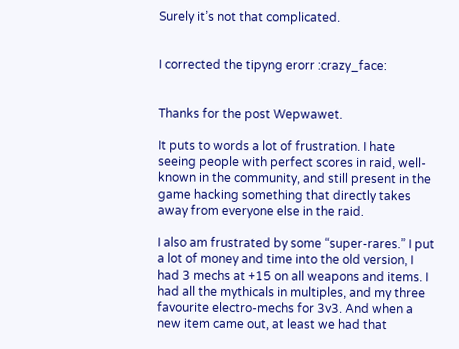Surely it’s not that complicated.


I corrected the tipyng erorr :crazy_face:


Thanks for the post Wepwawet.

It puts to words a lot of frustration. I hate seeing people with perfect scores in raid, well-known in the community, and still present in the game hacking something that directly takes away from everyone else in the raid.

I also am frustrated by some “super-rares.” I put a lot of money and time into the old version, I had 3 mechs at +15 on all weapons and items. I had all the mythicals in multiples, and my three favourite electro-mechs for 3v3. And when a new item came out, at least we had that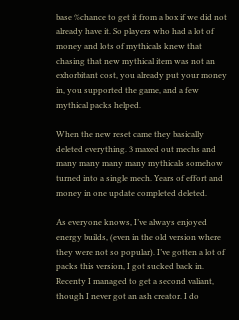base %chance to get it from a box if we did not already have it. So players who had a lot of money and lots of mythicals knew that chasing that new mythical item was not an exhorbitant cost, you already put your money in, you supported the game, and a few mythical packs helped.

When the new reset came they basically deleted everything. 3 maxed out mechs and many many many many mythicals somehow turned into a single mech. Years of effort and money in one update completed deleted.

As everyone knows, I’ve always enjoyed energy builds, (even in the old version where they were not so popular). I’ve gotten a lot of packs this version, I got sucked back in. Recenty I managed to get a second valiant, though I never got an ash creator. I do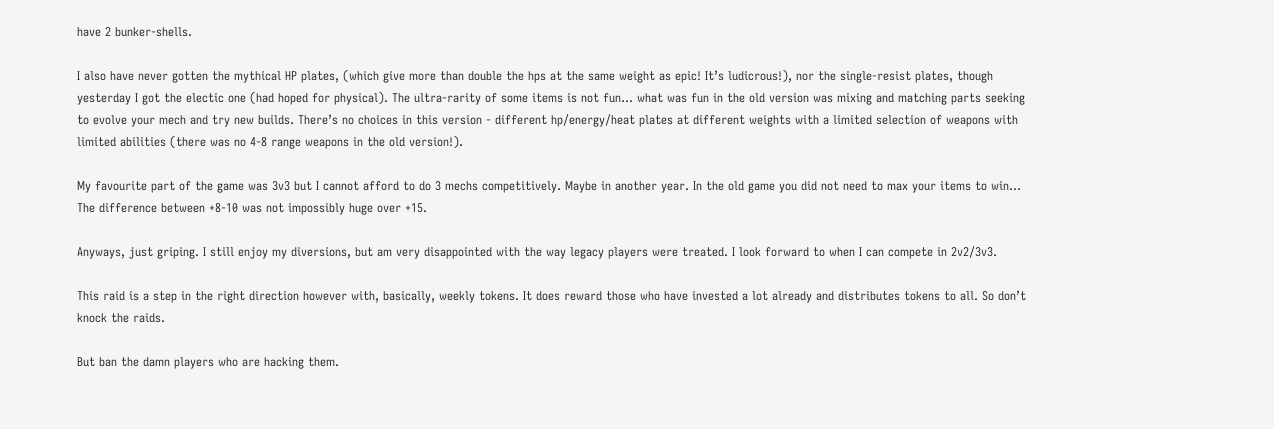have 2 bunker-shells.

I also have never gotten the mythical HP plates, (which give more than double the hps at the same weight as epic! It’s ludicrous!), nor the single-resist plates, though yesterday I got the electic one (had hoped for physical). The ultra-rarity of some items is not fun… what was fun in the old version was mixing and matching parts seeking to evolve your mech and try new builds. There’s no choices in this version - different hp/energy/heat plates at different weights with a limited selection of weapons with limited abilities (there was no 4-8 range weapons in the old version!).

My favourite part of the game was 3v3 but I cannot afford to do 3 mechs competitively. Maybe in another year. In the old game you did not need to max your items to win… The difference between +8-10 was not impossibly huge over +15.

Anyways, just griping. I still enjoy my diversions, but am very disappointed with the way legacy players were treated. I look forward to when I can compete in 2v2/3v3.

This raid is a step in the right direction however with, basically, weekly tokens. It does reward those who have invested a lot already and distributes tokens to all. So don’t knock the raids.

But ban the damn players who are hacking them.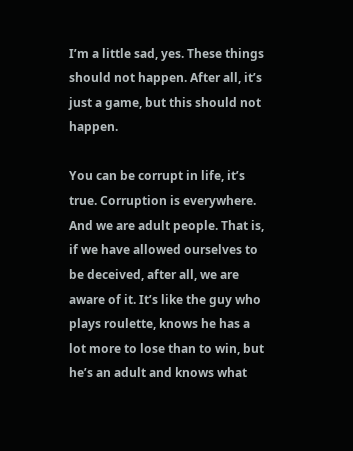I’m a little sad, yes. These things should not happen. After all, it’s just a game, but this should not happen.

You can be corrupt in life, it’s true. Corruption is everywhere. And we are adult people. That is, if we have allowed ourselves to be deceived, after all, we are aware of it. It’s like the guy who plays roulette, knows he has a lot more to lose than to win, but he’s an adult and knows what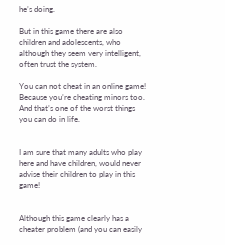he’s doing.

But in this game there are also children and adolescents, who although they seem very intelligent, often trust the system.

You can not cheat in an online game! Because you’re cheating minors too. And that’s one of the worst things you can do in life.


I am sure that many adults who play here and have children, would never advise their children to play in this game!


Although this game clearly has a cheater problem (and you can easily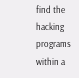find the hacking programs within a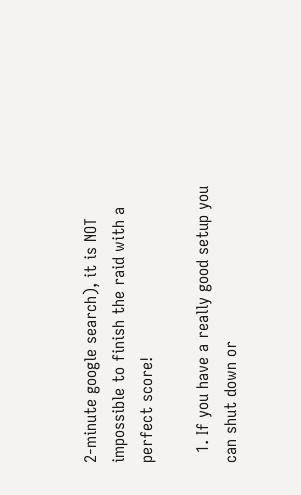2-minute google search), it is NOT impossible to finish the raid with a perfect score!

  1. If you have a really good setup you can shut down or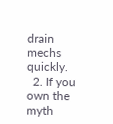drain mechs quickly.
  2. If you own the myth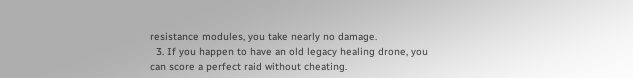resistance modules, you take nearly no damage.
  3. If you happen to have an old legacy healing drone, you can score a perfect raid without cheating.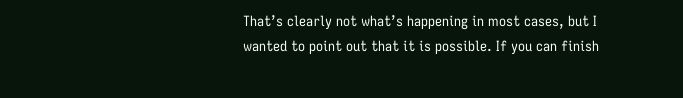That’s clearly not what’s happening in most cases, but I wanted to point out that it is possible. If you can finish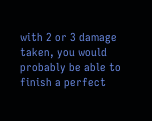with 2 or 3 damage taken, you would probably be able to finish a perfect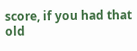score, if you had that old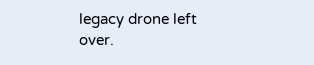legacy drone left over.